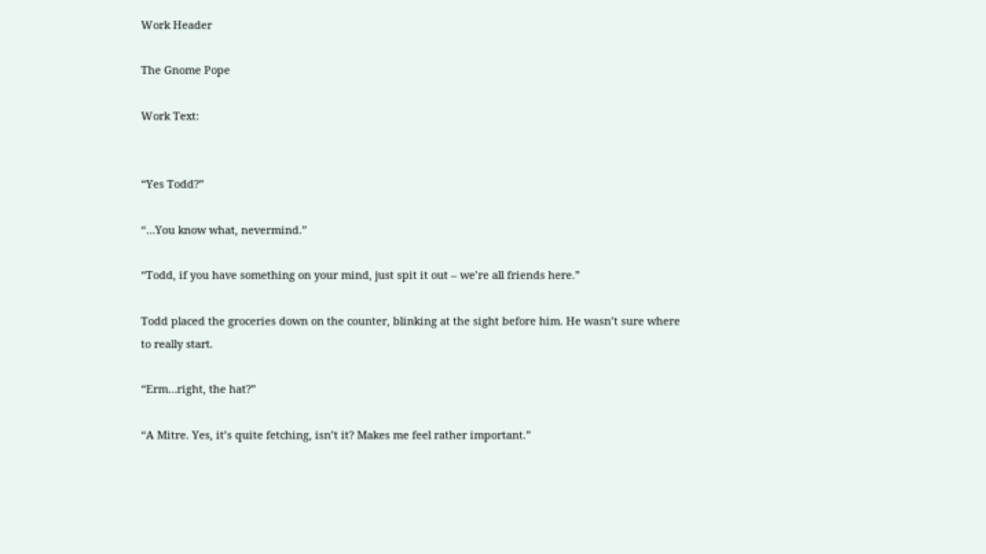Work Header

The Gnome Pope

Work Text:


“Yes Todd?”

“…You know what, nevermind.”

“Todd, if you have something on your mind, just spit it out – we’re all friends here.”

Todd placed the groceries down on the counter, blinking at the sight before him. He wasn’t sure where to really start.

“Erm…right, the hat?”

“A Mitre. Yes, it’s quite fetching, isn’t it? Makes me feel rather important.”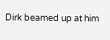Dirk beamed up at him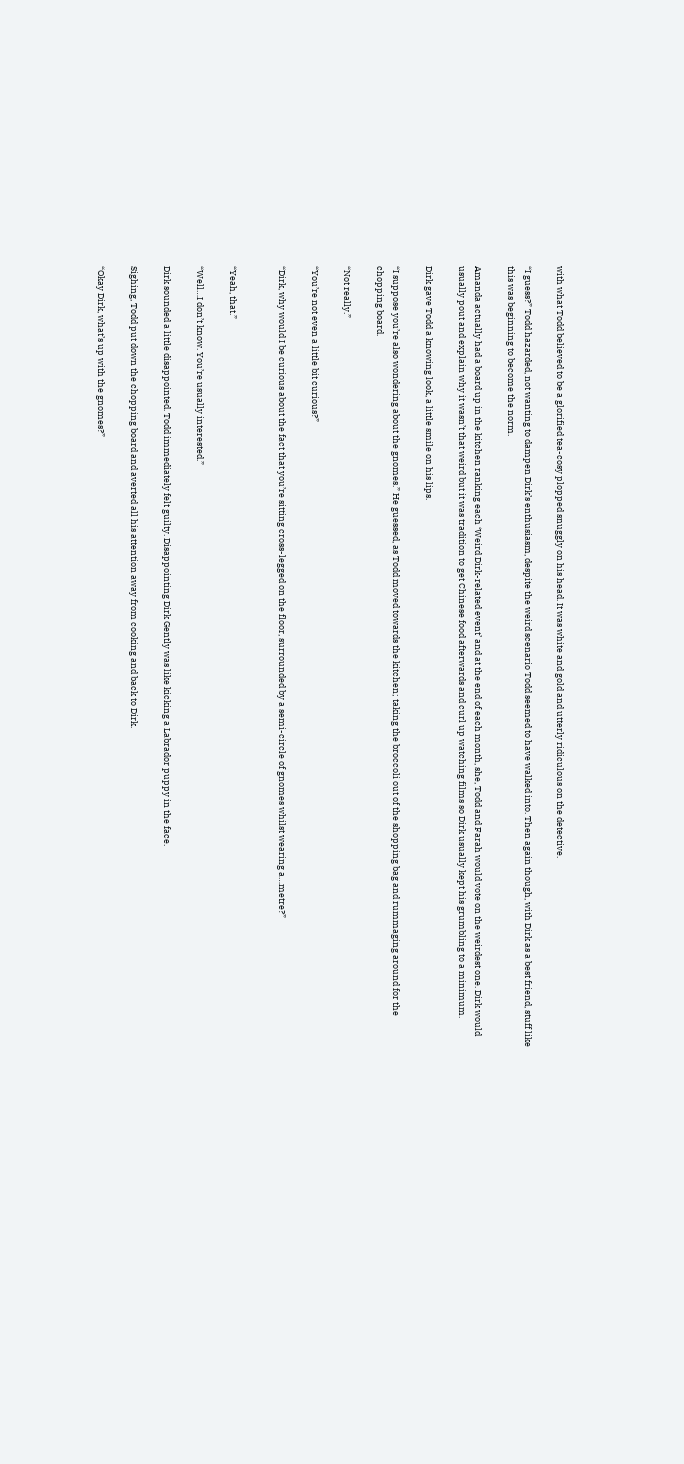with what Todd believed to be a glorified tea-cosy plopped snuggly on his head. It was white and gold and utterly ridiculous on the detective.

“I guess?” Todd hazarded, not wanting to dampen Dirk’s enthusiasm, despite the weird scenario Todd seemed to have walked into. Then again though, with Dirk as a best friend, stuff like this was beginning to become the norm.

Amanda actually had a board up in the kitchen ranking each ‘Weird Dirk-related event’ and at the end of each month, she, Todd and Farah would vote on the weirdest one. Dirk would usually pout and explain why it wasn’t that weird but it was tradition to get Chinese food afterwards and curl up watching films so Dirk usually kept his grumbling to a minimum.

Dirk gave Todd a knowing look, a little smile on his lips.

“I suppose you’re also wondering about the gnomes.” He guessed, as Todd moved towards the kitchen; taking the broccoli out of the shopping bag and rummaging around for the chopping board.

“Not really.”

“You’re not even a little bit curious?”

“Dirk, why would I be curious about the fact that you’re sitting cross-legged on the floor, surrounded by a semi-circle of gnomes whilst wearing a…metre?”


“Yeah, that.”

“Well…I don’t know. You’re usually interested.”

Dirk sounded a little disappointed. Todd immediately felt guilty. Disappointing Dirk Gently was like kicking a Labrador puppy in the face.

Sighing, Todd put down the chopping board and averted all his attention away from cooking and back to Dirk.

“Okay Dirk, what’s up with the gnomes?”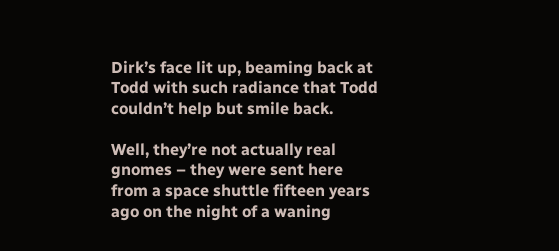Dirk’s face lit up, beaming back at Todd with such radiance that Todd couldn’t help but smile back.

Well, they’re not actually real gnomes – they were sent here from a space shuttle fifteen years ago on the night of a waning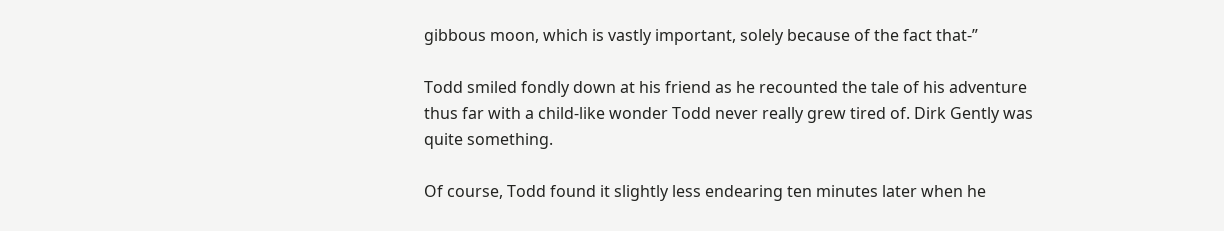gibbous moon, which is vastly important, solely because of the fact that-”

Todd smiled fondly down at his friend as he recounted the tale of his adventure thus far with a child-like wonder Todd never really grew tired of. Dirk Gently was quite something.

Of course, Todd found it slightly less endearing ten minutes later when he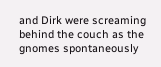and Dirk were screaming behind the couch as the gnomes spontaneously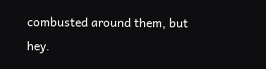combusted around them, but hey.